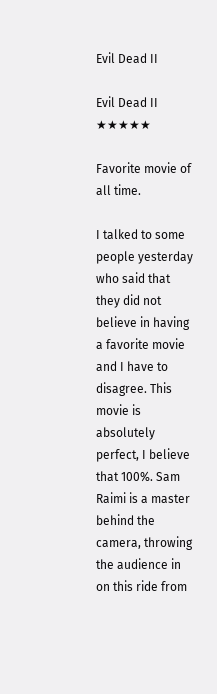Evil Dead II

Evil Dead II ★★★★★

Favorite movie of all time.

I talked to some people yesterday who said that they did not believe in having a favorite movie and I have to disagree. This movie is absolutely perfect, I believe that 100%. Sam Raimi is a master behind the camera, throwing the audience in on this ride from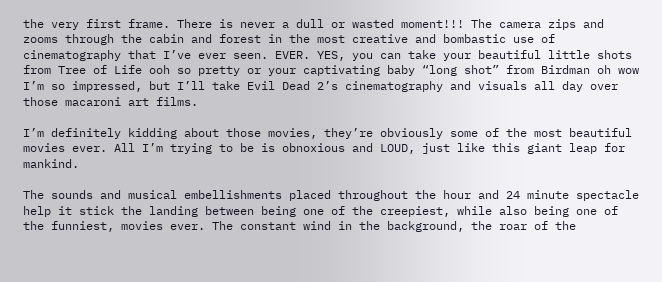the very first frame. There is never a dull or wasted moment!!! The camera zips and zooms through the cabin and forest in the most creative and bombastic use of cinematography that I’ve ever seen. EVER. YES, you can take your beautiful little shots from Tree of Life ooh so pretty or your captivating baby “long shot” from Birdman oh wow I’m so impressed, but I’ll take Evil Dead 2’s cinematography and visuals all day over those macaroni art films.

I’m definitely kidding about those movies, they’re obviously some of the most beautiful movies ever. All I’m trying to be is obnoxious and LOUD, just like this giant leap for mankind.

The sounds and musical embellishments placed throughout the hour and 24 minute spectacle help it stick the landing between being one of the creepiest, while also being one of the funniest, movies ever. The constant wind in the background, the roar of the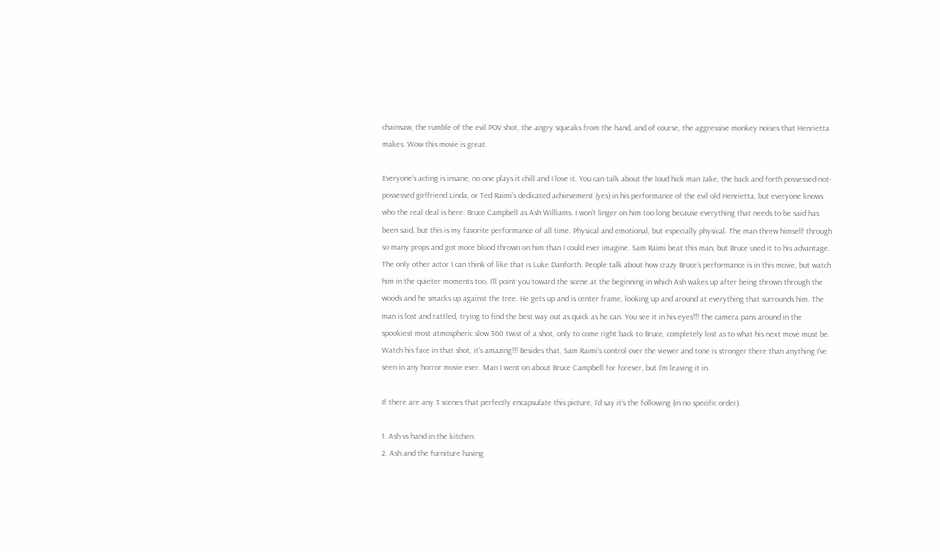chainsaw, the rumble of the evil POV shot, the angry squeaks from the hand, and of course, the aggressive monkey noises that Henrietta makes. Wow this movie is great.

Everyone’s acting is insane, no one plays it chill and I love it. You can talk about the loud hick man Jake, the back and forth possessed-not-possessed girlfriend Linda, or Ted Raimi’s dedicated achievement (yes) in his performance of the evil old Henrietta, but everyone knows who the real deal is here. Bruce Campbell as Ash Williams. I won’t linger on him too long because everything that needs to be said has been said, but this is my favorite performance of all time. Physical and emotional, but especially physical. The man threw himself through so many props and got more blood thrown on him than I could ever imagine. Sam Raimi beat this man, but Bruce used it to his advantage. The only other actor I can think of like that is Luke Danforth. People talk about how crazy Bruce’s performance is in this movie, but watch him in the quieter moments too, I’ll point you toward the scene at the beginning in which Ash wakes up after being thrown through the woods and he smacks up against the tree. He gets up and is center frame, looking up and around at everything that surrounds him. The man is lost and rattled, trying to find the best way out as quick as he can. You see it in his eyes!!! The camera pans around in the spookiest most atmospheric slow 360 twist of a shot, only to come right back to Bruce, completely lost as to what his next move must be. Watch his face in that shot, it’s amazing!!! Besides that, Sam Raimi’s control over the viewer and tone is stronger there than anything I’ve seen in any horror movie ever. Man I went on about Bruce Campbell for forever, but I’m leaving it in.

If there are any 3 scenes that perfectly encapsulate this picture, I’d say it’s the following (in no specific order).

1. Ash vs hand in the kitchen
2. Ash and the furniture having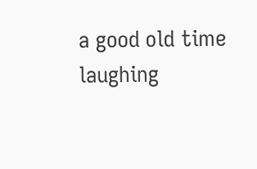a good old time laughing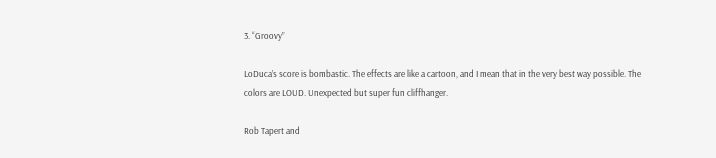3. “Groovy”

LoDuca’s score is bombastic. The effects are like a cartoon, and I mean that in the very best way possible. The colors are LOUD. Unexpected but super fun cliffhanger.

Rob Tapert and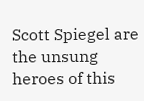Scott Spiegel are the unsung heroes of this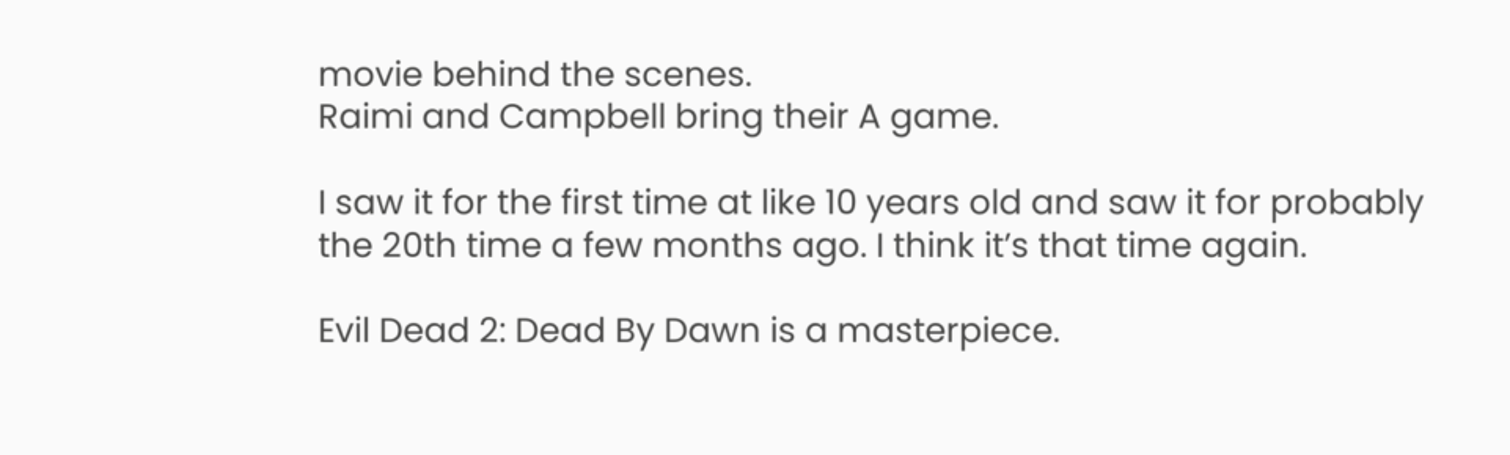movie behind the scenes.
Raimi and Campbell bring their A game.

I saw it for the first time at like 10 years old and saw it for probably the 20th time a few months ago. I think it’s that time again.

Evil Dead 2: Dead By Dawn is a masterpiece.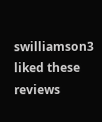swilliamson3 liked these reviews